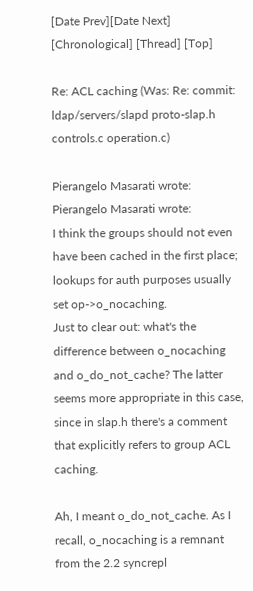[Date Prev][Date Next] [Chronological] [Thread] [Top]

Re: ACL caching (Was: Re: commit: ldap/servers/slapd proto-slap.h controls.c operation.c)

Pierangelo Masarati wrote:
Pierangelo Masarati wrote:
I think the groups should not even have been cached in the first place; lookups for auth purposes usually set op->o_nocaching.
Just to clear out: what's the difference between o_nocaching and o_do_not_cache? The latter seems more appropriate in this case, since in slap.h there's a comment that explicitly refers to group ACL caching.

Ah, I meant o_do_not_cache. As I recall, o_nocaching is a remnant from the 2.2 syncrepl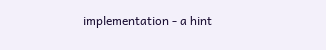implementation - a hint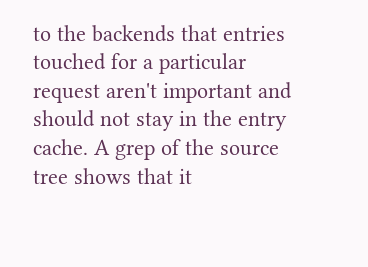to the backends that entries touched for a particular request aren't important and should not stay in the entry cache. A grep of the source tree shows that it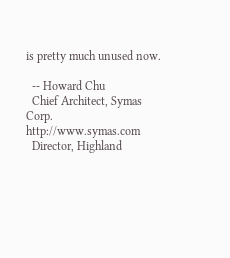is pretty much unused now.

  -- Howard Chu
  Chief Architect, Symas Corp.  http://www.symas.com
  Director, Highland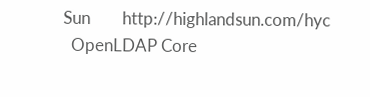Sun        http://highlandsun.com/hyc
  OpenLDAP Core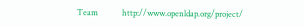Team            http://www.openldap.org/project/